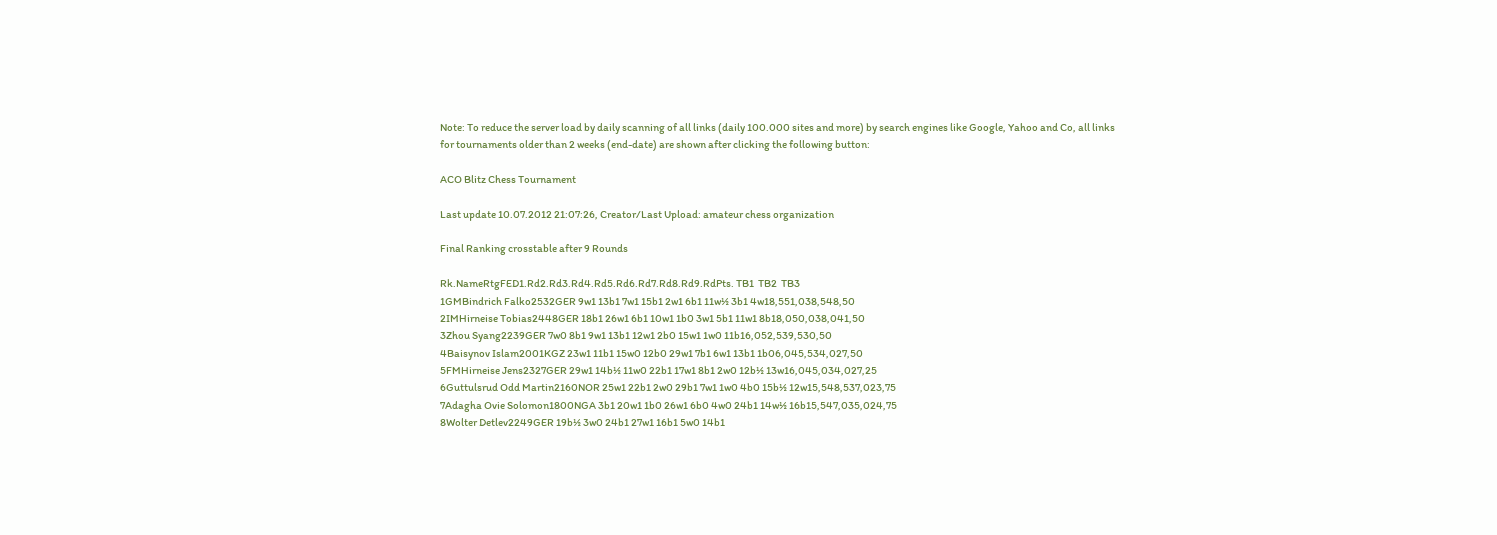Note: To reduce the server load by daily scanning of all links (daily 100.000 sites and more) by search engines like Google, Yahoo and Co, all links for tournaments older than 2 weeks (end-date) are shown after clicking the following button:

ACO Blitz Chess Tournament

Last update 10.07.2012 21:07:26, Creator/Last Upload: amateur chess organization

Final Ranking crosstable after 9 Rounds

Rk.NameRtgFED1.Rd2.Rd3.Rd4.Rd5.Rd6.Rd7.Rd8.Rd9.RdPts. TB1  TB2  TB3
1GMBindrich Falko2532GER 9w1 13b1 7w1 15b1 2w1 6b1 11w½ 3b1 4w18,551,038,548,50
2IMHirneise Tobias2448GER 18b1 26w1 6b1 10w1 1b0 3w1 5b1 11w1 8b18,050,038,041,50
3Zhou Syang2239GER 7w0 8b1 9w1 13b1 12w1 2b0 15w1 1w0 11b16,052,539,530,50
4Baisynov Islam2001KGZ 23w1 11b1 15w0 12b0 29w1 7b1 6w1 13b1 1b06,045,534,027,50
5FMHirneise Jens2327GER 29w1 14b½ 11w0 22b1 17w1 8b1 2w0 12b½ 13w16,045,034,027,25
6Guttulsrud Odd Martin2160NOR 25w1 22b1 2w0 29b1 7w1 1w0 4b0 15b½ 12w15,548,537,023,75
7Adagha Ovie Solomon1800NGA 3b1 20w1 1b0 26w1 6b0 4w0 24b1 14w½ 16b15,547,035,024,75
8Wolter Detlev2249GER 19b½ 3w0 24b1 27w1 16b1 5w0 14b1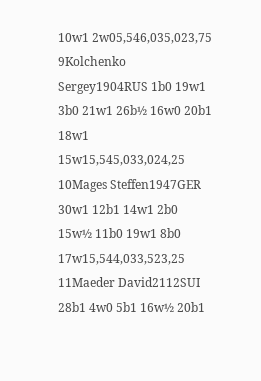10w1 2w05,546,035,023,75
9Kolchenko Sergey1904RUS 1b0 19w1 3b0 21w1 26b½ 16w0 20b1 18w1 15w15,545,033,024,25
10Mages Steffen1947GER 30w1 12b1 14w1 2b0 15w½ 11b0 19w1 8b0 17w15,544,033,523,25
11Maeder David2112SUI 28b1 4w0 5b1 16w½ 20b1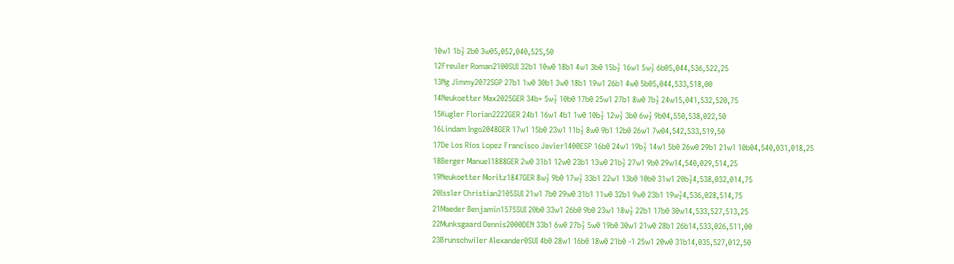10w1 1b½ 2b0 3w05,052,040,525,50
12Freuler Roman2100SUI 32b1 10w0 18b1 4w1 3b0 15b½ 16w1 5w½ 6b05,044,536,522,25
13Ng Jimmy2072SGP 27b1 1w0 30b1 3w0 18b1 19w1 26b1 4w0 5b05,044,533,518,00
14Neukoetter Max2025GER 34b+ 5w½ 10b0 17b0 25w1 27b1 8w0 7b½ 24w15,041,532,520,75
15Kugler Florian2222GER 24b1 16w1 4b1 1w0 10b½ 12w½ 3b0 6w½ 9b04,550,538,022,50
16Lindam Ingo2048GER 17w1 15b0 23w1 11b½ 8w0 9b1 12b0 26w1 7w04,542,533,519,50
17De Los Rios Lopez Francisco Javier1400ESP 16b0 24w1 19b½ 14w1 5b0 26w0 29b1 21w1 10b04,540,031,018,25
18Berger Manuel1888GER 2w0 31b1 12w0 23b1 13w0 21b½ 27w1 9b0 29w14,540,029,514,25
19Neukoetter Moritz1847GER 8w½ 9b0 17w½ 33b1 22w1 13b0 10b0 31w1 20b½4,538,032,014,75
20Issler Christian2105SUI 21w1 7b0 29w0 31b1 11w0 32b1 9w0 23b1 19w½4,536,028,514,75
21Maeder Benjamin1575SUI 20b0 33w1 26b0 9b0 23w1 18w½ 22b1 17b0 30w14,533,527,513,25
22Munksgaard Dennis2000DEN 33b1 6w0 27b½ 5w0 19b0 30w1 21w0 28b1 26b14,533,026,511,00
23Brunschwiler Alexander0SUI 4b0 28w1 16b0 18w0 21b0 -1 25w1 20w0 31b14,035,527,012,50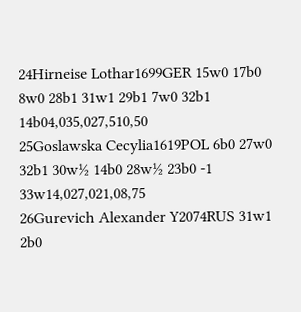24Hirneise Lothar1699GER 15w0 17b0 8w0 28b1 31w1 29b1 7w0 32b1 14b04,035,027,510,50
25Goslawska Cecylia1619POL 6b0 27w0 32b1 30w½ 14b0 28w½ 23b0 -1 33w14,027,021,08,75
26Gurevich Alexander Y2074RUS 31w1 2b0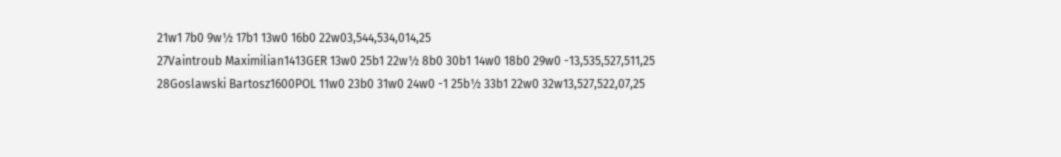21w1 7b0 9w½ 17b1 13w0 16b0 22w03,544,534,014,25
27Vaintroub Maximilian1413GER 13w0 25b1 22w½ 8b0 30b1 14w0 18b0 29w0 -13,535,527,511,25
28Goslawski Bartosz1600POL 11w0 23b0 31w0 24w0 -1 25b½ 33b1 22w0 32w13,527,522,07,25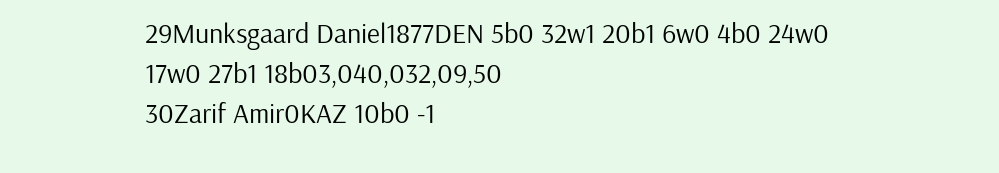29Munksgaard Daniel1877DEN 5b0 32w1 20b1 6w0 4b0 24w0 17w0 27b1 18b03,040,032,09,50
30Zarif Amir0KAZ 10b0 -1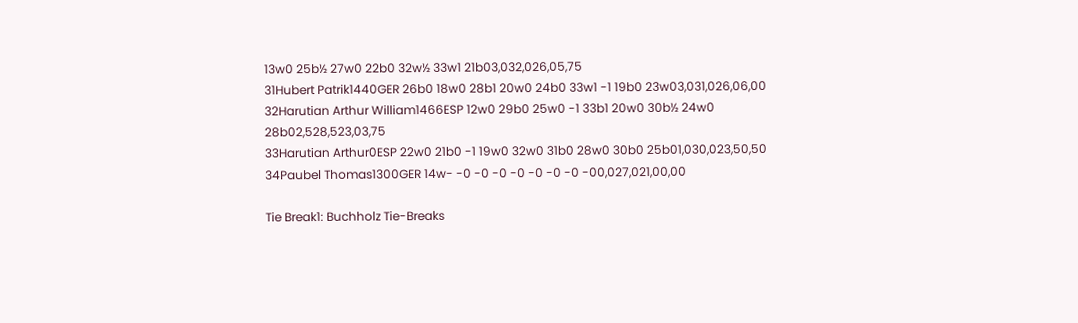13w0 25b½ 27w0 22b0 32w½ 33w1 21b03,032,026,05,75
31Hubert Patrik1440GER 26b0 18w0 28b1 20w0 24b0 33w1 -1 19b0 23w03,031,026,06,00
32Harutian Arthur William1466ESP 12w0 29b0 25w0 -1 33b1 20w0 30b½ 24w0 28b02,528,523,03,75
33Harutian Arthur0ESP 22w0 21b0 -1 19w0 32w0 31b0 28w0 30b0 25b01,030,023,50,50
34Paubel Thomas1300GER 14w- -0 -0 -0 -0 -0 -0 -0 -00,027,021,00,00

Tie Break1: Buchholz Tie-Breaks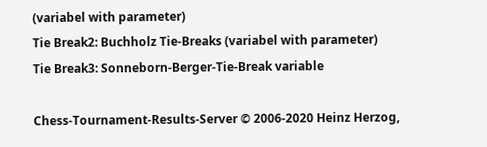(variabel with parameter)
Tie Break2: Buchholz Tie-Breaks (variabel with parameter)
Tie Break3: Sonneborn-Berger-Tie-Break variable

Chess-Tournament-Results-Server © 2006-2020 Heinz Herzog,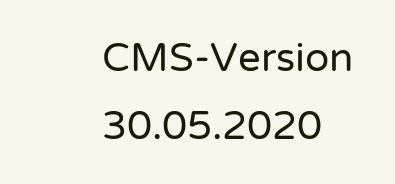CMS-Version 30.05.2020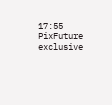17:55
PixFuture exclusive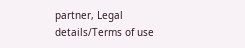partner, Legal details/Terms of use